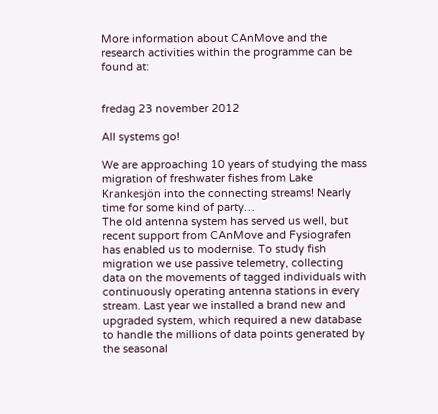More information about CAnMove and the research activities within the programme can be found at:


fredag 23 november 2012

All systems go!

We are approaching 10 years of studying the mass migration of freshwater fishes from Lake Krankesjön into the connecting streams! Nearly time for some kind of party…
The old antenna system has served us well, but recent support from CAnMove and Fysiografen has enabled us to modernise. To study fish migration we use passive telemetry, collecting data on the movements of tagged individuals with continuously operating antenna stations in every stream. Last year we installed a brand new and upgraded system, which required a new database to handle the millions of data points generated by the seasonal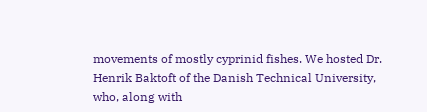movements of mostly cyprinid fishes. We hosted Dr. Henrik Baktoft of the Danish Technical University, who, along with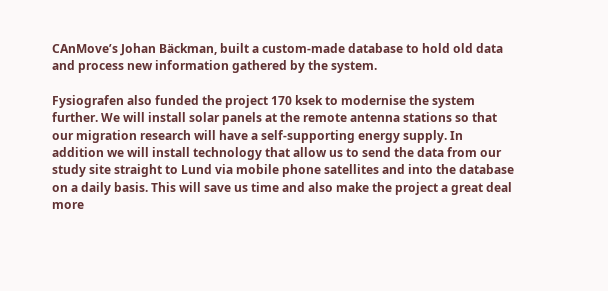CAnMove’s Johan Bäckman, built a custom-made database to hold old data and process new information gathered by the system.

Fysiografen also funded the project 170 ksek to modernise the system further. We will install solar panels at the remote antenna stations so that our migration research will have a self-supporting energy supply. In addition we will install technology that allow us to send the data from our study site straight to Lund via mobile phone satellites and into the database on a daily basis. This will save us time and also make the project a great deal more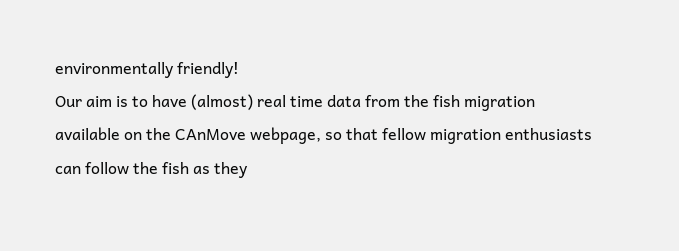environmentally friendly!
Our aim is to have (almost) real time data from the fish migration available on the CAnMove webpage, so that fellow migration enthusiasts can follow the fish as they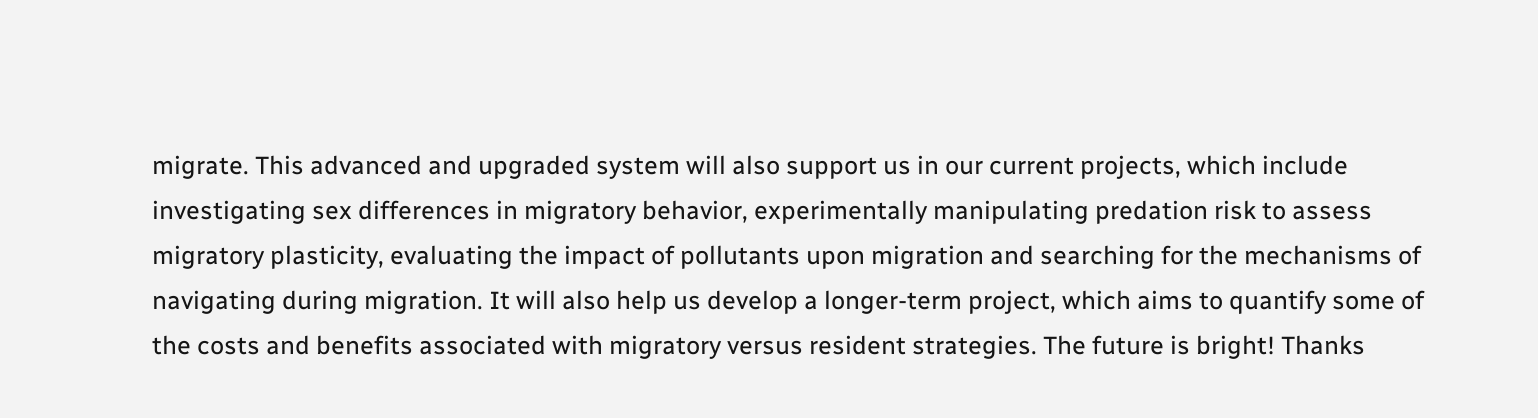migrate. This advanced and upgraded system will also support us in our current projects, which include investigating sex differences in migratory behavior, experimentally manipulating predation risk to assess migratory plasticity, evaluating the impact of pollutants upon migration and searching for the mechanisms of navigating during migration. It will also help us develop a longer-term project, which aims to quantify some of the costs and benefits associated with migratory versus resident strategies. The future is bright! Thanks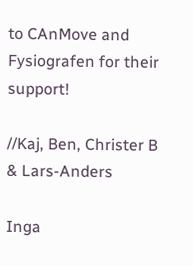to CAnMove and Fysiografen for their support!

//Kaj, Ben, Christer B & Lars-Anders

Inga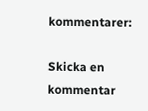kommentarer:

Skicka en kommentar